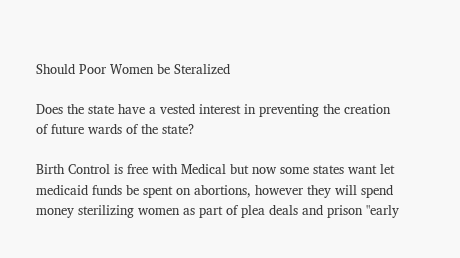Should Poor Women be Steralized

Does the state have a vested interest in preventing the creation of future wards of the state?

Birth Control is free with Medical but now some states want let medicaid funds be spent on abortions, however they will spend money sterilizing women as part of plea deals and prison "early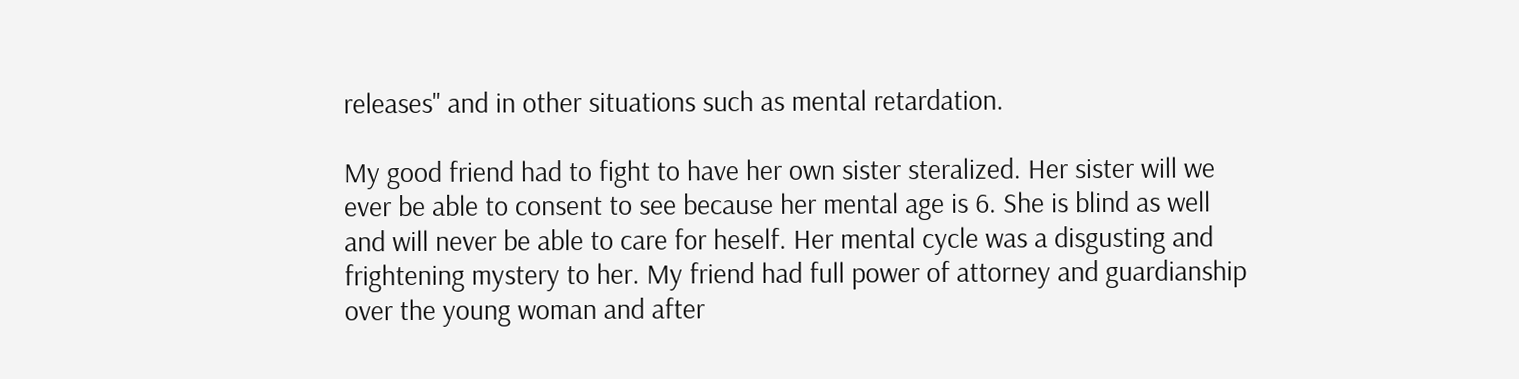releases" and in other situations such as mental retardation.

My good friend had to fight to have her own sister steralized. Her sister will we ever be able to consent to see because her mental age is 6. She is blind as well and will never be able to care for heself. Her mental cycle was a disgusting and frightening mystery to her. My friend had full power of attorney and guardianship over the young woman and after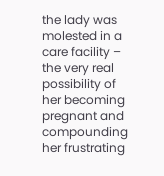the lady was molested in a care facility – the very real possibility of her becoming pregnant and compounding her frustrating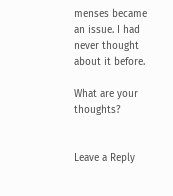menses became an issue. I had never thought about it before.

What are your thoughts?


Leave a Reply